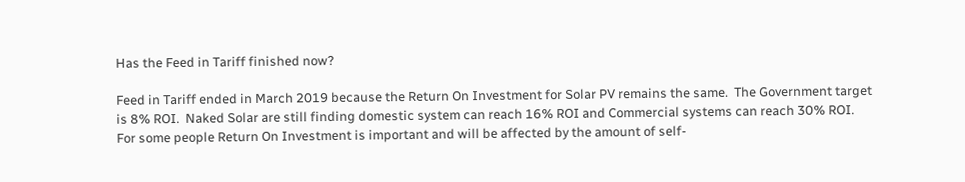Has the Feed in Tariff finished now?

Feed in Tariff ended in March 2019 because the Return On Investment for Solar PV remains the same.  The Government target is 8% ROI.  Naked Solar are still finding domestic system can reach 16% ROI and Commercial systems can reach 30% ROI.  For some people Return On Investment is important and will be affected by the amount of self-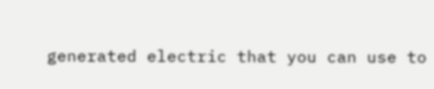generated electric that you can use to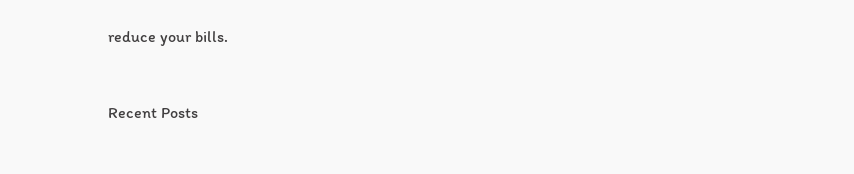reduce your bills.


Recent Posts